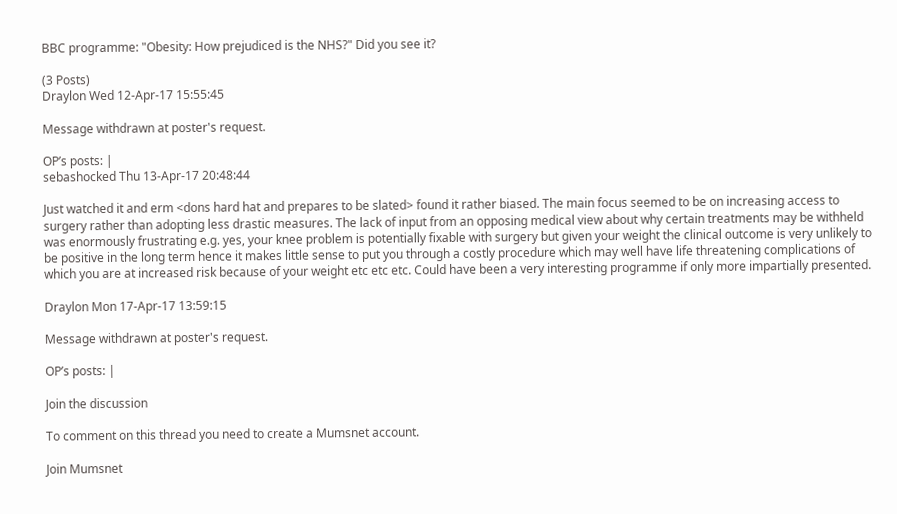BBC programme: "Obesity: How prejudiced is the NHS?" Did you see it?

(3 Posts)
Draylon Wed 12-Apr-17 15:55:45

Message withdrawn at poster's request.

OP’s posts: |
sebashocked Thu 13-Apr-17 20:48:44

Just watched it and erm <dons hard hat and prepares to be slated> found it rather biased. The main focus seemed to be on increasing access to surgery rather than adopting less drastic measures. The lack of input from an opposing medical view about why certain treatments may be withheld was enormously frustrating e.g. yes, your knee problem is potentially fixable with surgery but given your weight the clinical outcome is very unlikely to be positive in the long term hence it makes little sense to put you through a costly procedure which may well have life threatening complications of which you are at increased risk because of your weight etc etc etc. Could have been a very interesting programme if only more impartially presented.

Draylon Mon 17-Apr-17 13:59:15

Message withdrawn at poster's request.

OP’s posts: |

Join the discussion

To comment on this thread you need to create a Mumsnet account.

Join Mumsnet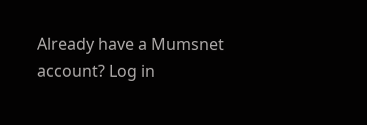Already have a Mumsnet account? Log in